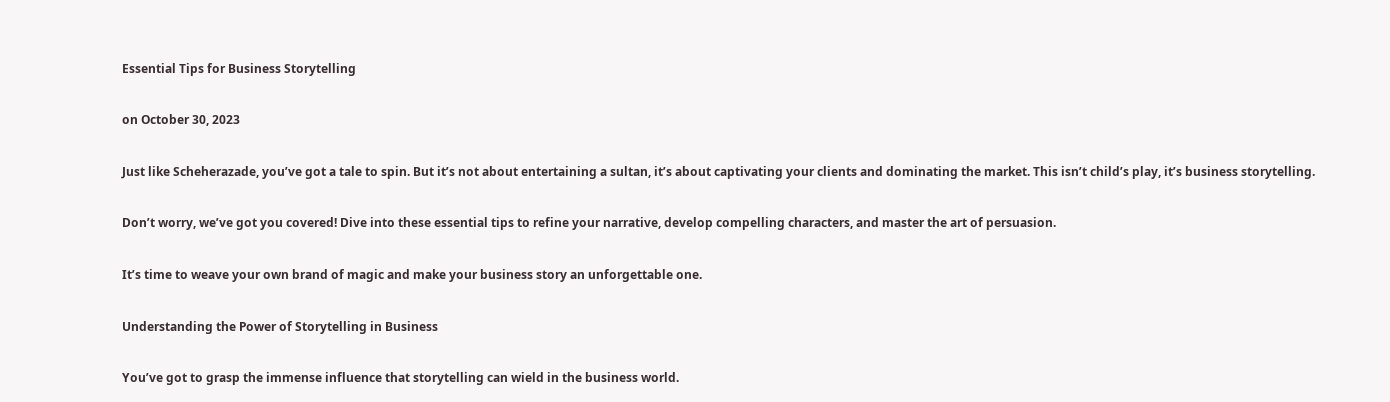Essential Tips for Business Storytelling

on October 30, 2023

Just like Scheherazade, you’ve got a tale to spin. But it’s not about entertaining a sultan, it’s about captivating your clients and dominating the market. This isn’t child’s play, it’s business storytelling.

Don’t worry, we’ve got you covered! Dive into these essential tips to refine your narrative, develop compelling characters, and master the art of persuasion.

It’s time to weave your own brand of magic and make your business story an unforgettable one.

Understanding the Power of Storytelling in Business

You’ve got to grasp the immense influence that storytelling can wield in the business world.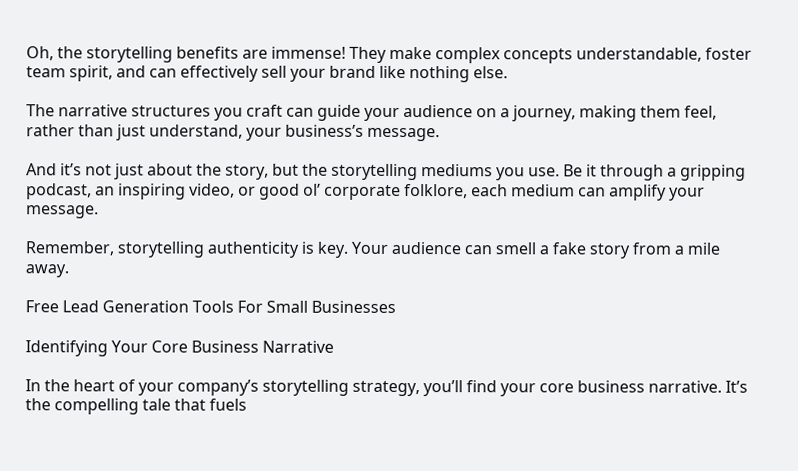Oh, the storytelling benefits are immense! They make complex concepts understandable, foster team spirit, and can effectively sell your brand like nothing else.

The narrative structures you craft can guide your audience on a journey, making them feel, rather than just understand, your business’s message.

And it’s not just about the story, but the storytelling mediums you use. Be it through a gripping podcast, an inspiring video, or good ol’ corporate folklore, each medium can amplify your message.

Remember, storytelling authenticity is key. Your audience can smell a fake story from a mile away.

Free Lead Generation Tools For Small Businesses

Identifying Your Core Business Narrative

In the heart of your company’s storytelling strategy, you’ll find your core business narrative. It’s the compelling tale that fuels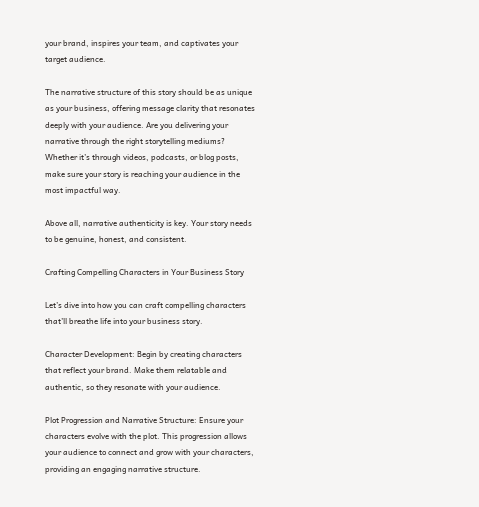your brand, inspires your team, and captivates your target audience.

The narrative structure of this story should be as unique as your business, offering message clarity that resonates deeply with your audience. Are you delivering your narrative through the right storytelling mediums? Whether it’s through videos, podcasts, or blog posts, make sure your story is reaching your audience in the most impactful way.

Above all, narrative authenticity is key. Your story needs to be genuine, honest, and consistent.

Crafting Compelling Characters in Your Business Story

Let’s dive into how you can craft compelling characters that’ll breathe life into your business story.

Character Development: Begin by creating characters that reflect your brand. Make them relatable and authentic, so they resonate with your audience.

Plot Progression and Narrative Structure: Ensure your characters evolve with the plot. This progression allows your audience to connect and grow with your characters, providing an engaging narrative structure.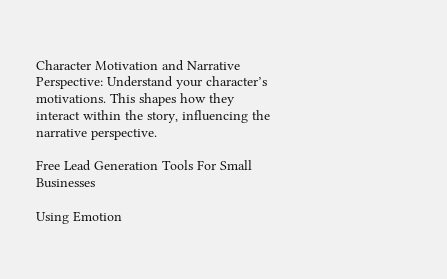Character Motivation and Narrative Perspective: Understand your character’s motivations. This shapes how they interact within the story, influencing the narrative perspective.

Free Lead Generation Tools For Small Businesses

Using Emotion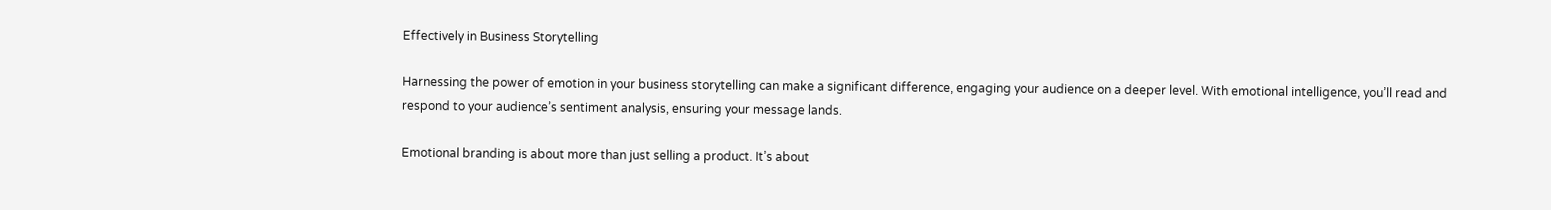Effectively in Business Storytelling

Harnessing the power of emotion in your business storytelling can make a significant difference, engaging your audience on a deeper level. With emotional intelligence, you’ll read and respond to your audience’s sentiment analysis, ensuring your message lands.

Emotional branding is about more than just selling a product. It’s about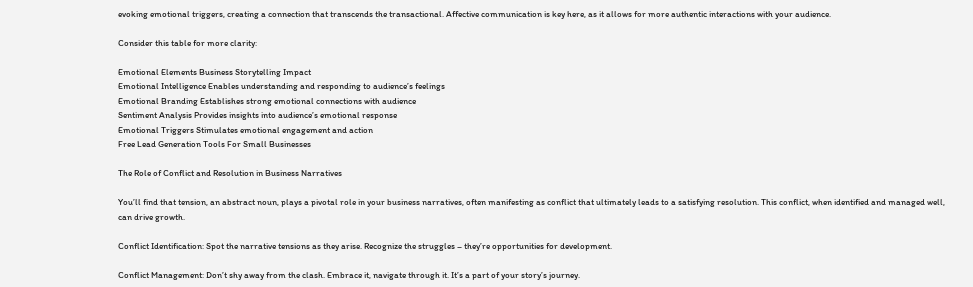evoking emotional triggers, creating a connection that transcends the transactional. Affective communication is key here, as it allows for more authentic interactions with your audience.

Consider this table for more clarity:

Emotional Elements Business Storytelling Impact
Emotional Intelligence Enables understanding and responding to audience’s feelings
Emotional Branding Establishes strong emotional connections with audience
Sentiment Analysis Provides insights into audience’s emotional response
Emotional Triggers Stimulates emotional engagement and action
Free Lead Generation Tools For Small Businesses

The Role of Conflict and Resolution in Business Narratives

You’ll find that tension, an abstract noun, plays a pivotal role in your business narratives, often manifesting as conflict that ultimately leads to a satisfying resolution. This conflict, when identified and managed well, can drive growth.

Conflict Identification: Spot the narrative tensions as they arise. Recognize the struggles – they’re opportunities for development.

Conflict Management: Don’t shy away from the clash. Embrace it, navigate through it. It’s a part of your story’s journey.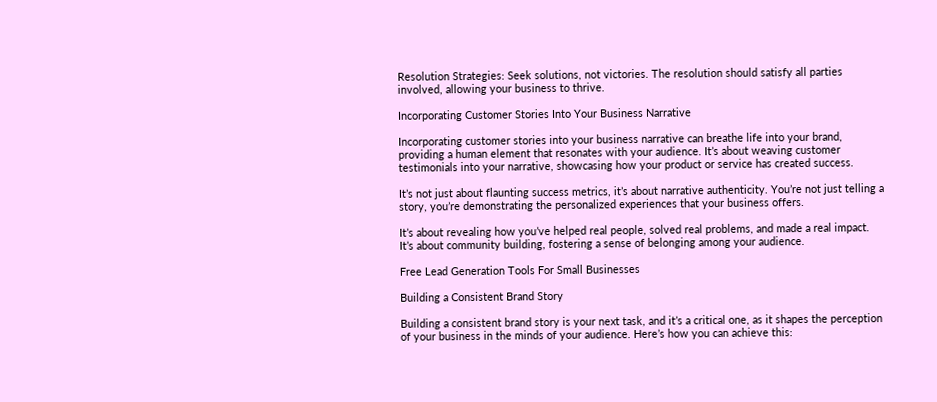Resolution Strategies: Seek solutions, not victories. The resolution should satisfy all parties involved, allowing your business to thrive.

Incorporating Customer Stories Into Your Business Narrative

Incorporating customer stories into your business narrative can breathe life into your brand, providing a human element that resonates with your audience. It’s about weaving customer testimonials into your narrative, showcasing how your product or service has created success.

It’s not just about flaunting success metrics, it’s about narrative authenticity. You’re not just telling a story, you’re demonstrating the personalized experiences that your business offers.

It’s about revealing how you’ve helped real people, solved real problems, and made a real impact. It’s about community building, fostering a sense of belonging among your audience.

Free Lead Generation Tools For Small Businesses

Building a Consistent Brand Story

Building a consistent brand story is your next task, and it’s a critical one, as it shapes the perception of your business in the minds of your audience. Here’s how you can achieve this: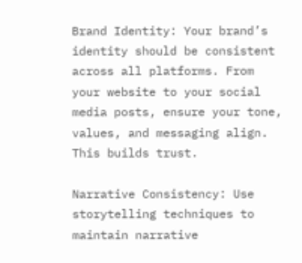Brand Identity: Your brand’s identity should be consistent across all platforms. From your website to your social media posts, ensure your tone, values, and messaging align. This builds trust.

Narrative Consistency: Use storytelling techniques to maintain narrative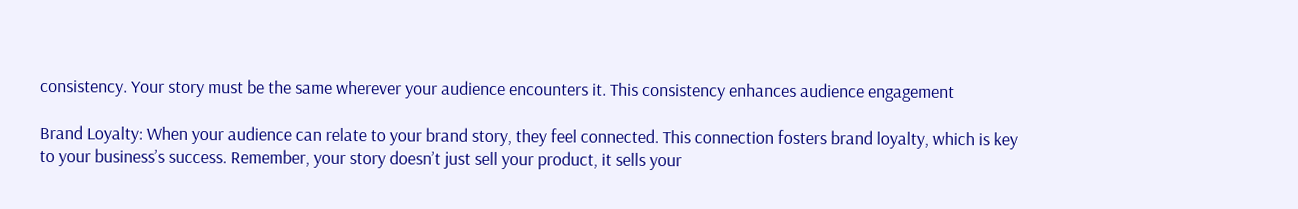consistency. Your story must be the same wherever your audience encounters it. This consistency enhances audience engagement

Brand Loyalty: When your audience can relate to your brand story, they feel connected. This connection fosters brand loyalty, which is key to your business’s success. Remember, your story doesn’t just sell your product, it sells your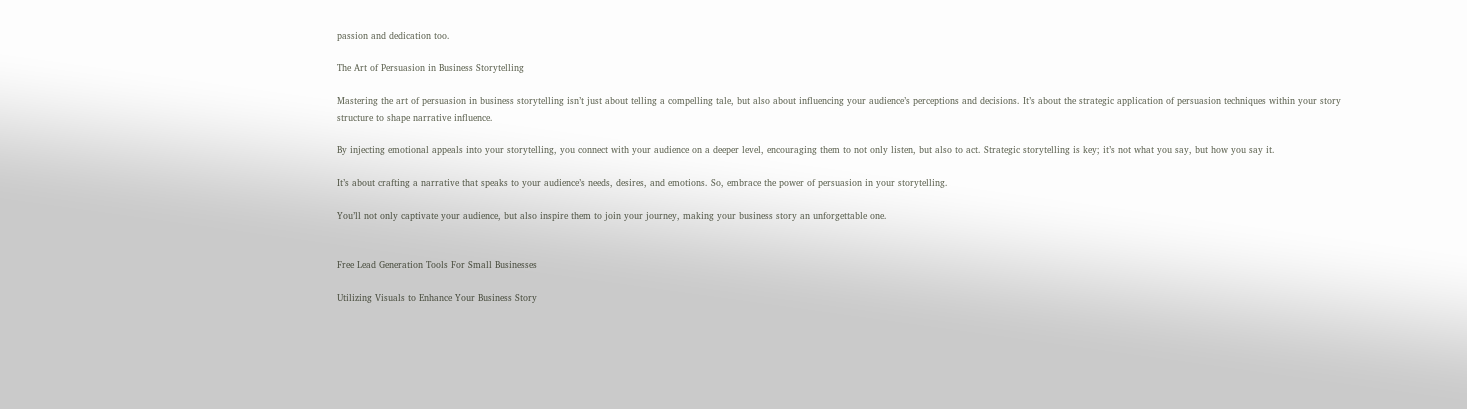passion and dedication too.

The Art of Persuasion in Business Storytelling

Mastering the art of persuasion in business storytelling isn’t just about telling a compelling tale, but also about influencing your audience’s perceptions and decisions. It’s about the strategic application of persuasion techniques within your story structure to shape narrative influence.

By injecting emotional appeals into your storytelling, you connect with your audience on a deeper level, encouraging them to not only listen, but also to act. Strategic storytelling is key; it’s not what you say, but how you say it.

It’s about crafting a narrative that speaks to your audience’s needs, desires, and emotions. So, embrace the power of persuasion in your storytelling.

You’ll not only captivate your audience, but also inspire them to join your journey, making your business story an unforgettable one.


Free Lead Generation Tools For Small Businesses

Utilizing Visuals to Enhance Your Business Story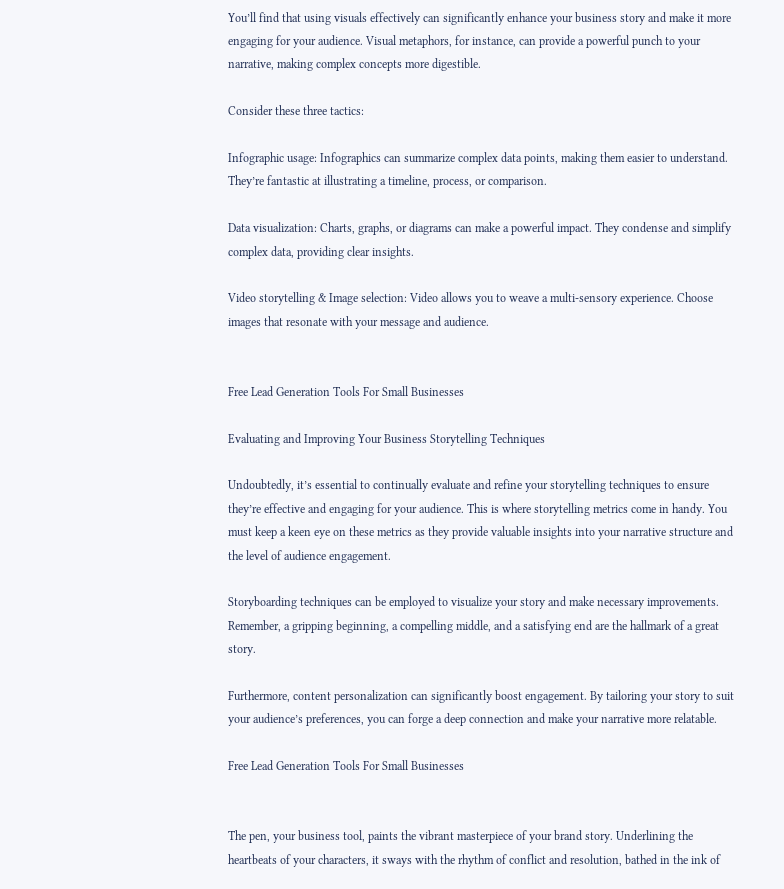You’ll find that using visuals effectively can significantly enhance your business story and make it more engaging for your audience. Visual metaphors, for instance, can provide a powerful punch to your narrative, making complex concepts more digestible.

Consider these three tactics:

Infographic usage: Infographics can summarize complex data points, making them easier to understand. They’re fantastic at illustrating a timeline, process, or comparison.

Data visualization: Charts, graphs, or diagrams can make a powerful impact. They condense and simplify complex data, providing clear insights.

Video storytelling & Image selection: Video allows you to weave a multi-sensory experience. Choose images that resonate with your message and audience.


Free Lead Generation Tools For Small Businesses

Evaluating and Improving Your Business Storytelling Techniques

Undoubtedly, it’s essential to continually evaluate and refine your storytelling techniques to ensure they’re effective and engaging for your audience. This is where storytelling metrics come in handy. You must keep a keen eye on these metrics as they provide valuable insights into your narrative structure and the level of audience engagement.

Storyboarding techniques can be employed to visualize your story and make necessary improvements. Remember, a gripping beginning, a compelling middle, and a satisfying end are the hallmark of a great story.

Furthermore, content personalization can significantly boost engagement. By tailoring your story to suit your audience’s preferences, you can forge a deep connection and make your narrative more relatable.

Free Lead Generation Tools For Small Businesses


The pen, your business tool, paints the vibrant masterpiece of your brand story. Underlining the heartbeats of your characters, it sways with the rhythm of conflict and resolution, bathed in the ink of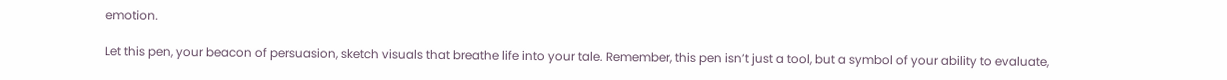emotion.

Let this pen, your beacon of persuasion, sketch visuals that breathe life into your tale. Remember, this pen isn’t just a tool, but a symbol of your ability to evaluate,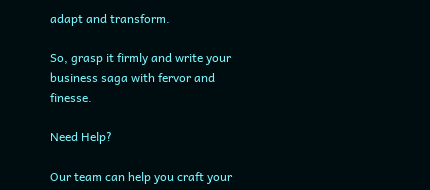adapt and transform.

So, grasp it firmly and write your business saga with fervor and finesse.

Need Help?

Our team can help you craft your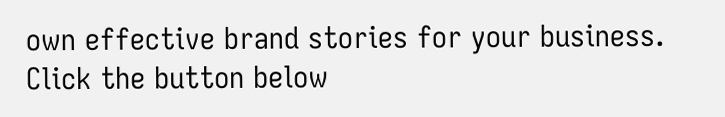own effective brand stories for your business. Click the button below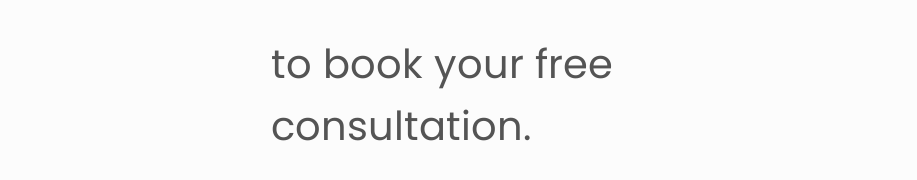to book your free consultation.